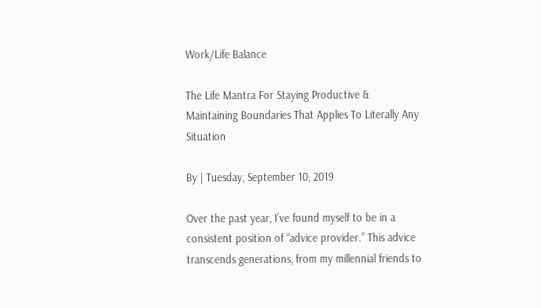Work/Life Balance

The Life Mantra For Staying Productive & Maintaining Boundaries That Applies To Literally Any Situation

By | Tuesday, September 10, 2019

Over the past year, I’ve found myself to be in a consistent position of “advice provider.” This advice transcends generations, from my millennial friends to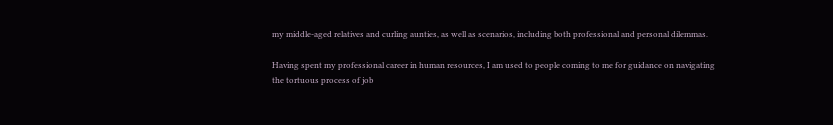my middle-aged relatives and curling aunties, as well as scenarios, including both professional and personal dilemmas.

Having spent my professional career in human resources, I am used to people coming to me for guidance on navigating the tortuous process of job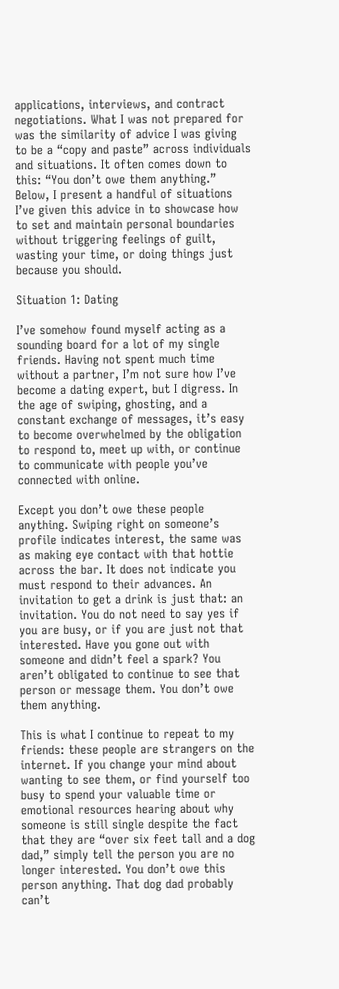applications, interviews, and contract negotiations. What I was not prepared for was the similarity of advice I was giving to be a “copy and paste” across individuals and situations. It often comes down to this: “You don’t owe them anything.” Below, I present a handful of situations I’ve given this advice in to showcase how to set and maintain personal boundaries without triggering feelings of guilt, wasting your time, or doing things just because you should.

Situation 1: Dating

I’ve somehow found myself acting as a sounding board for a lot of my single friends. Having not spent much time without a partner, I’m not sure how I’ve become a dating expert, but I digress. In the age of swiping, ghosting, and a constant exchange of messages, it’s easy to become overwhelmed by the obligation to respond to, meet up with, or continue to communicate with people you’ve connected with online.

Except you don’t owe these people anything. Swiping right on someone’s profile indicates interest, the same was as making eye contact with that hottie across the bar. It does not indicate you must respond to their advances. An invitation to get a drink is just that: an invitation. You do not need to say yes if you are busy, or if you are just not that interested. Have you gone out with someone and didn’t feel a spark? You aren’t obligated to continue to see that person or message them. You don’t owe them anything.

This is what I continue to repeat to my friends: these people are strangers on the internet. If you change your mind about wanting to see them, or find yourself too busy to spend your valuable time or emotional resources hearing about why someone is still single despite the fact that they are “over six feet tall and a dog dad,” simply tell the person you are no longer interested. You don’t owe this person anything. That dog dad probably can’t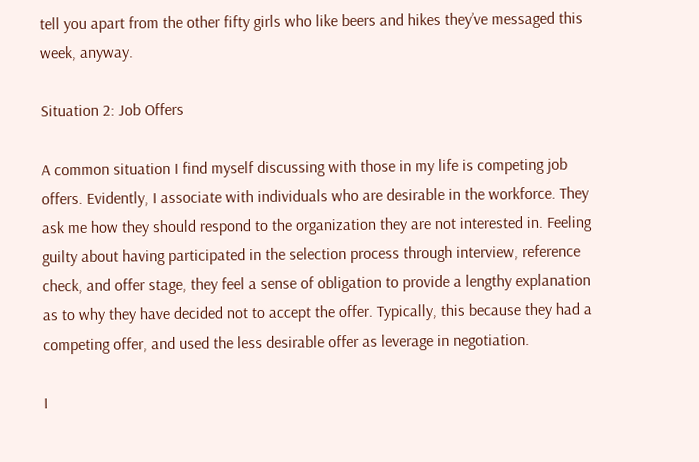tell you apart from the other fifty girls who like beers and hikes they’ve messaged this week, anyway.

Situation 2: Job Offers

A common situation I find myself discussing with those in my life is competing job offers. Evidently, I associate with individuals who are desirable in the workforce. They ask me how they should respond to the organization they are not interested in. Feeling guilty about having participated in the selection process through interview, reference check, and offer stage, they feel a sense of obligation to provide a lengthy explanation as to why they have decided not to accept the offer. Typically, this because they had a competing offer, and used the less desirable offer as leverage in negotiation.

I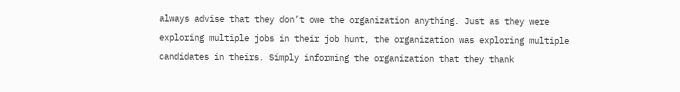always advise that they don’t owe the organization anything. Just as they were exploring multiple jobs in their job hunt, the organization was exploring multiple candidates in theirs. Simply informing the organization that they thank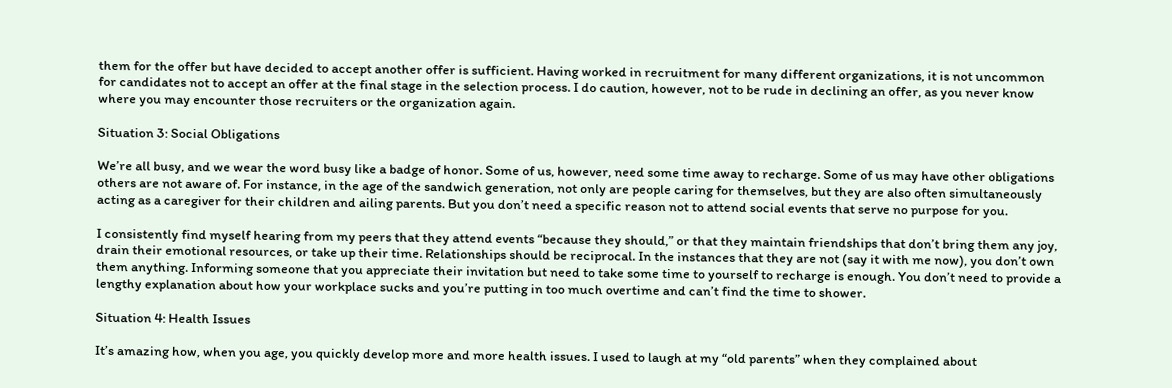them for the offer but have decided to accept another offer is sufficient. Having worked in recruitment for many different organizations, it is not uncommon for candidates not to accept an offer at the final stage in the selection process. I do caution, however, not to be rude in declining an offer, as you never know where you may encounter those recruiters or the organization again.

Situation 3: Social Obligations

We’re all busy, and we wear the word busy like a badge of honor. Some of us, however, need some time away to recharge. Some of us may have other obligations others are not aware of. For instance, in the age of the sandwich generation, not only are people caring for themselves, but they are also often simultaneously acting as a caregiver for their children and ailing parents. But you don’t need a specific reason not to attend social events that serve no purpose for you.

I consistently find myself hearing from my peers that they attend events “because they should,” or that they maintain friendships that don’t bring them any joy, drain their emotional resources, or take up their time. Relationships should be reciprocal. In the instances that they are not (say it with me now), you don’t own them anything. Informing someone that you appreciate their invitation but need to take some time to yourself to recharge is enough. You don’t need to provide a lengthy explanation about how your workplace sucks and you’re putting in too much overtime and can’t find the time to shower.

Situation 4: Health Issues

It’s amazing how, when you age, you quickly develop more and more health issues. I used to laugh at my “old parents” when they complained about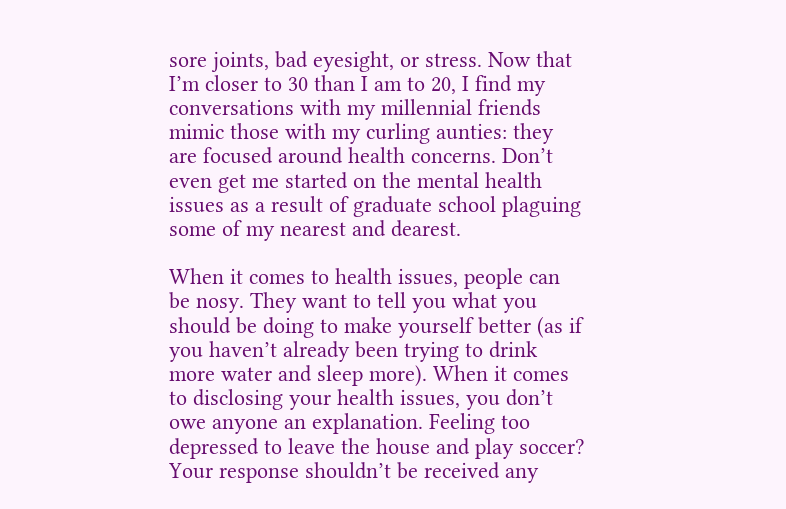sore joints, bad eyesight, or stress. Now that I’m closer to 30 than I am to 20, I find my conversations with my millennial friends mimic those with my curling aunties: they are focused around health concerns. Don’t even get me started on the mental health issues as a result of graduate school plaguing some of my nearest and dearest.

When it comes to health issues, people can be nosy. They want to tell you what you should be doing to make yourself better (as if you haven’t already been trying to drink more water and sleep more). When it comes to disclosing your health issues, you don’t owe anyone an explanation. Feeling too depressed to leave the house and play soccer? Your response shouldn’t be received any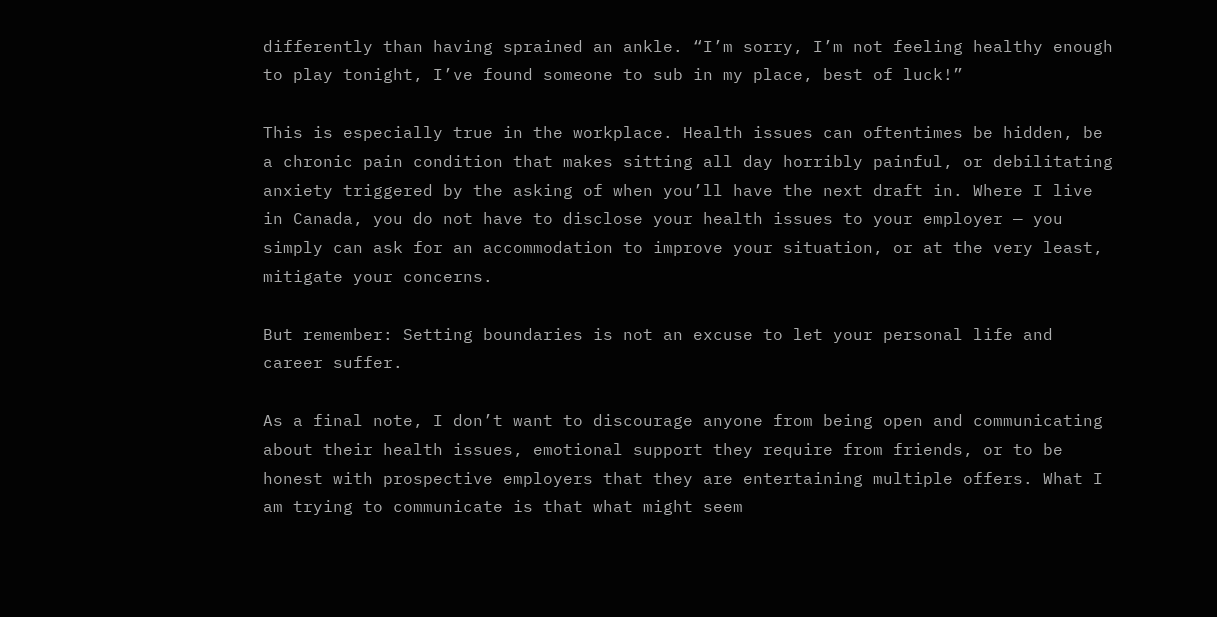differently than having sprained an ankle. “I’m sorry, I’m not feeling healthy enough to play tonight, I’ve found someone to sub in my place, best of luck!”

This is especially true in the workplace. Health issues can oftentimes be hidden, be a chronic pain condition that makes sitting all day horribly painful, or debilitating anxiety triggered by the asking of when you’ll have the next draft in. Where I live in Canada, you do not have to disclose your health issues to your employer — you simply can ask for an accommodation to improve your situation, or at the very least, mitigate your concerns.

But remember: Setting boundaries is not an excuse to let your personal life and career suffer.

As a final note, I don’t want to discourage anyone from being open and communicating about their health issues, emotional support they require from friends, or to be honest with prospective employers that they are entertaining multiple offers. What I am trying to communicate is that what might seem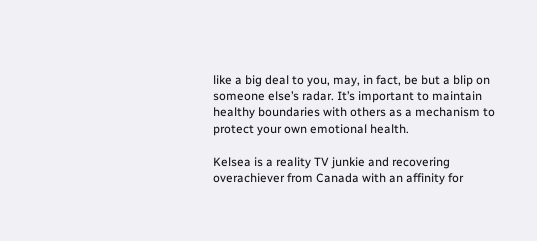like a big deal to you, may, in fact, be but a blip on someone else’s radar. It’s important to maintain healthy boundaries with others as a mechanism to protect your own emotional health.

Kelsea is a reality TV junkie and recovering overachiever from Canada with an affinity for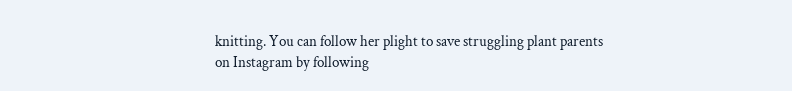knitting. You can follow her plight to save struggling plant parents on Instagram by following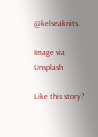@kelseaknits.

Image via Unsplash

Like this story?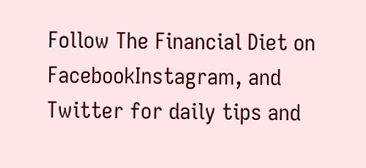Follow The Financial Diet on FacebookInstagram, and Twitter for daily tips and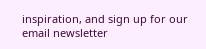inspiration, and sign up for our email newsletter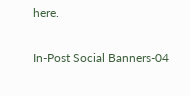here.

In-Post Social Banners-04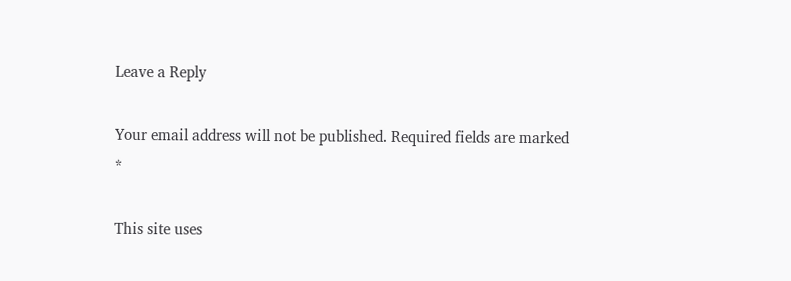Leave a Reply

Your email address will not be published. Required fields are marked *

This site uses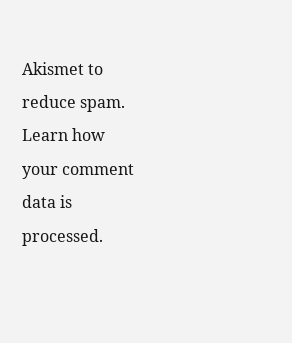Akismet to reduce spam. Learn how your comment data is processed.